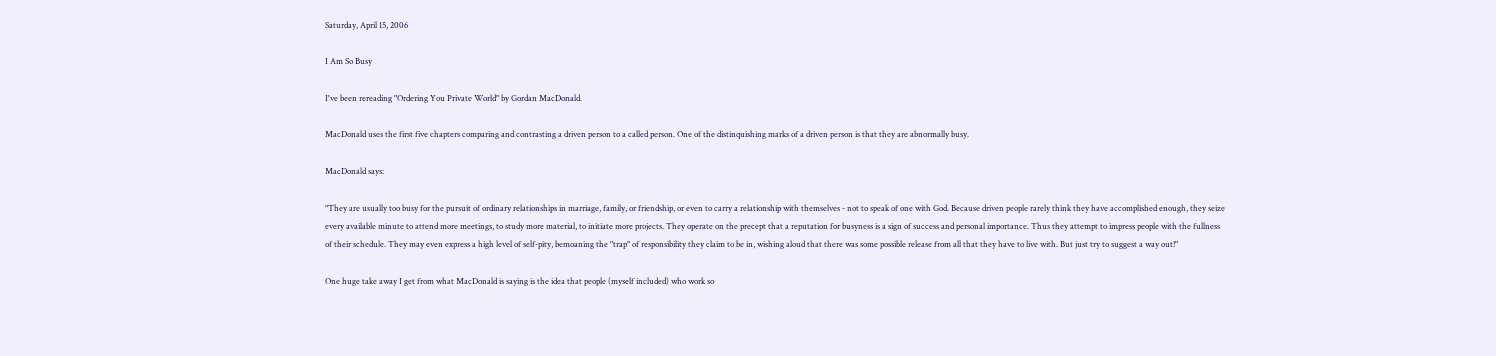Saturday, April 15, 2006

I Am So Busy

I've been rereading "Ordering You Private World" by Gordan MacDonald.

MacDonald uses the first five chapters comparing and contrasting a driven person to a called person. One of the distinquishing marks of a driven person is that they are abnormally busy.

MacDonald says:

"They are usually too busy for the pursuit of ordinary relationships in marriage, family, or friendship, or even to carry a relationship with themselves - not to speak of one with God. Because driven people rarely think they have accomplished enough, they seize every available minute to attend more meetings, to study more material, to initiate more projects. They operate on the precept that a reputation for busyness is a sign of success and personal importance. Thus they attempt to impress people with the fullness of their schedule. They may even express a high level of self-pity, bemoaning the "trap" of responsibility they claim to be in, wishing aloud that there was some possible release from all that they have to live with. But just try to suggest a way out!"

One huge take away I get from what MacDonald is saying is the idea that people (myself included) who work so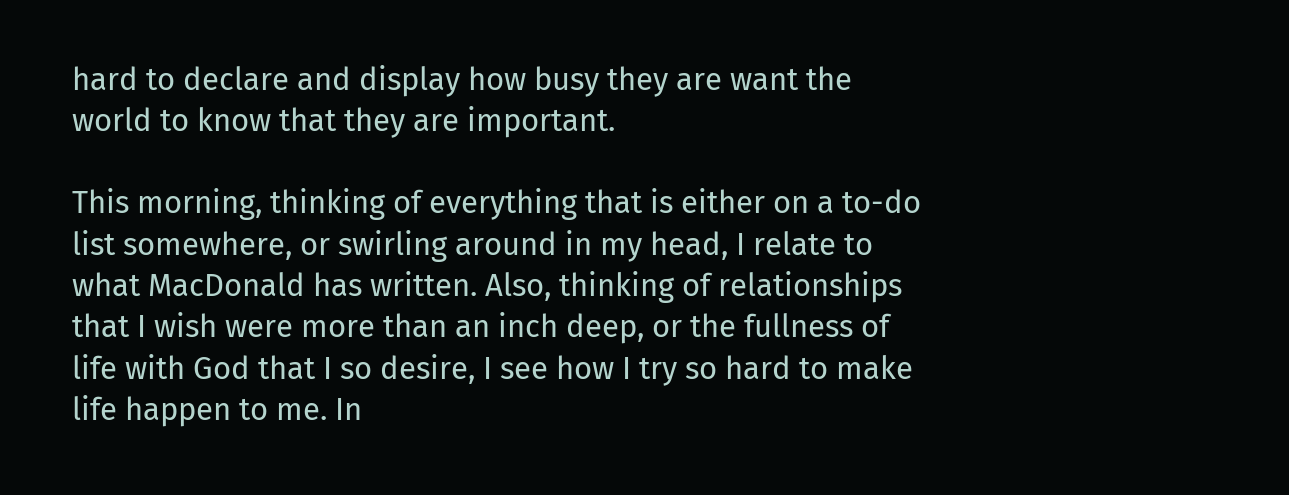hard to declare and display how busy they are want the world to know that they are important.

This morning, thinking of everything that is either on a to-do list somewhere, or swirling around in my head, I relate to what MacDonald has written. Also, thinking of relationships that I wish were more than an inch deep, or the fullness of life with God that I so desire, I see how I try so hard to make life happen to me. In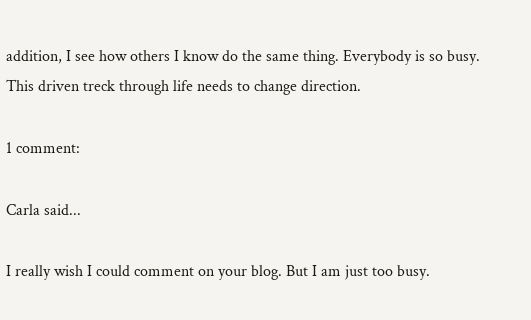addition, I see how others I know do the same thing. Everybody is so busy. This driven treck through life needs to change direction.

1 comment:

Carla said...

I really wish I could comment on your blog. But I am just too busy.